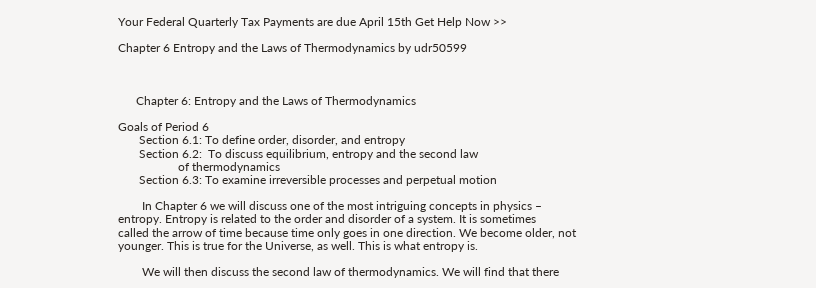Your Federal Quarterly Tax Payments are due April 15th Get Help Now >>

Chapter 6 Entropy and the Laws of Thermodynamics by udr50599



      Chapter 6: Entropy and the Laws of Thermodynamics

Goals of Period 6
       Section 6.1: To define order, disorder, and entropy
       Section 6.2:  To discuss equilibrium, entropy and the second law
                    of thermodynamics
       Section 6.3: To examine irreversible processes and perpetual motion

        In Chapter 6 we will discuss one of the most intriguing concepts in physics –
entropy. Entropy is related to the order and disorder of a system. It is sometimes
called the arrow of time because time only goes in one direction. We become older, not
younger. This is true for the Universe, as well. This is what entropy is.

        We will then discuss the second law of thermodynamics. We will find that there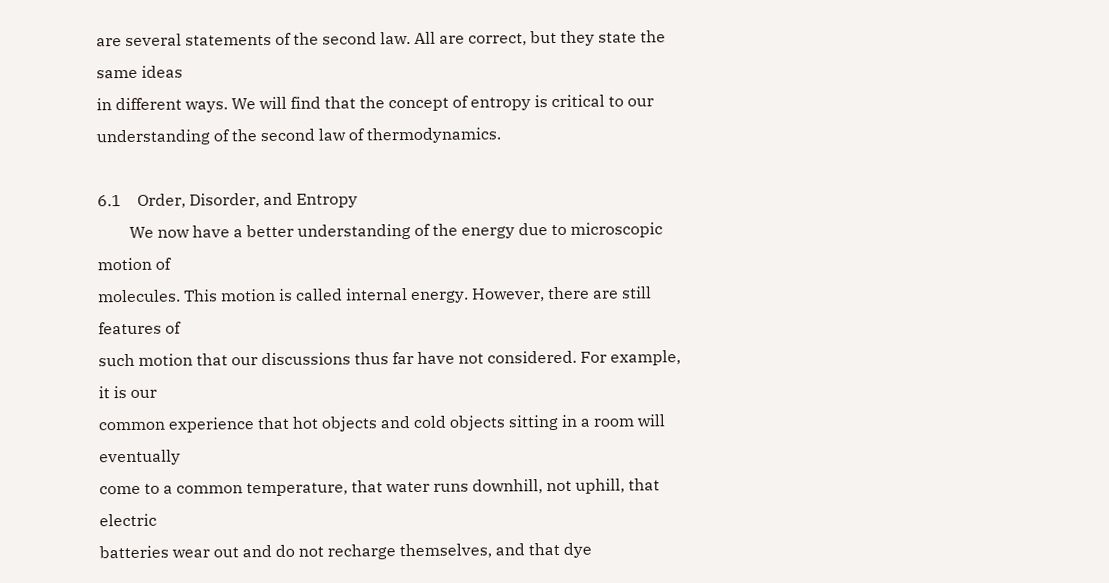are several statements of the second law. All are correct, but they state the same ideas
in different ways. We will find that the concept of entropy is critical to our
understanding of the second law of thermodynamics.

6.1    Order, Disorder, and Entropy
        We now have a better understanding of the energy due to microscopic motion of
molecules. This motion is called internal energy. However, there are still features of
such motion that our discussions thus far have not considered. For example, it is our
common experience that hot objects and cold objects sitting in a room will eventually
come to a common temperature, that water runs downhill, not uphill, that electric
batteries wear out and do not recharge themselves, and that dye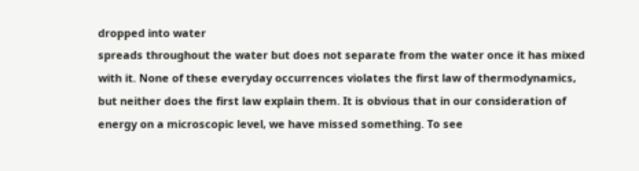dropped into water
spreads throughout the water but does not separate from the water once it has mixed
with it. None of these everyday occurrences violates the first law of thermodynamics,
but neither does the first law explain them. It is obvious that in our consideration of
energy on a microscopic level, we have missed something. To see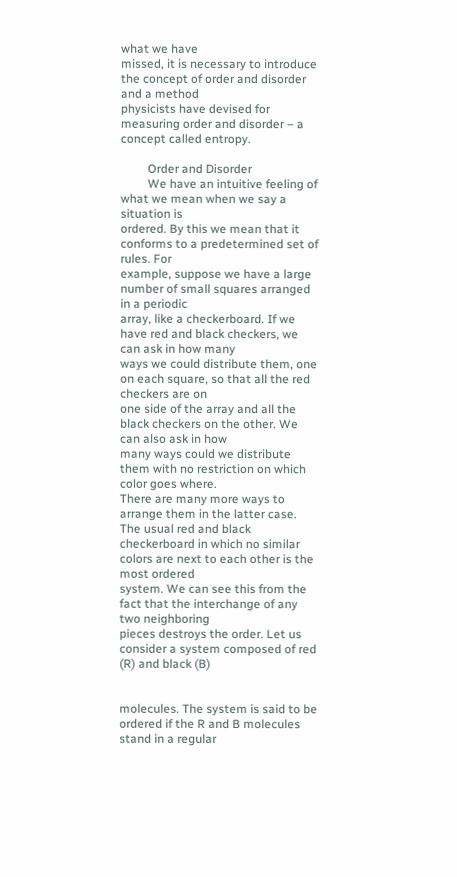what we have
missed, it is necessary to introduce the concept of order and disorder and a method
physicists have devised for measuring order and disorder – a concept called entropy.

         Order and Disorder
         We have an intuitive feeling of what we mean when we say a situation is
ordered. By this we mean that it conforms to a predetermined set of rules. For
example, suppose we have a large number of small squares arranged in a periodic
array, like a checkerboard. If we have red and black checkers, we can ask in how many
ways we could distribute them, one on each square, so that all the red checkers are on
one side of the array and all the black checkers on the other. We can also ask in how
many ways could we distribute them with no restriction on which color goes where.
There are many more ways to arrange them in the latter case. The usual red and black
checkerboard in which no similar colors are next to each other is the most ordered
system. We can see this from the fact that the interchange of any two neighboring
pieces destroys the order. Let us consider a system composed of red (R) and black (B)


molecules. The system is said to be ordered if the R and B molecules stand in a regular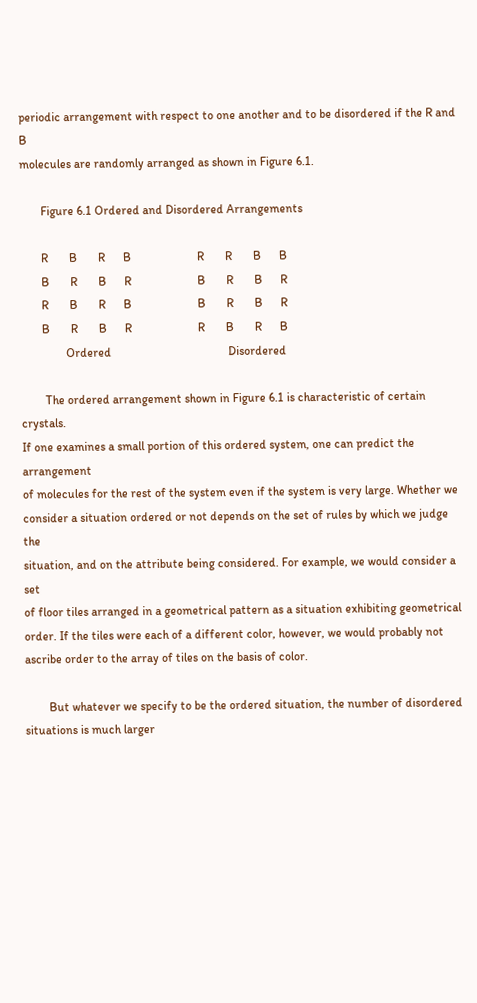periodic arrangement with respect to one another and to be disordered if the R and B
molecules are randomly arranged as shown in Figure 6.1.

       Figure 6.1 Ordered and Disordered Arrangements

       R       B       R      B                      R       R       B      B
       B       R       B      R                      B       R       B      R
       R       B       R      B                      B       R       B      R
       B       R       B      R                      R       B       R      B
               Ordered                                       Disordered

        The ordered arrangement shown in Figure 6.1 is characteristic of certain crystals.
If one examines a small portion of this ordered system, one can predict the arrangement
of molecules for the rest of the system even if the system is very large. Whether we
consider a situation ordered or not depends on the set of rules by which we judge the
situation, and on the attribute being considered. For example, we would consider a set
of floor tiles arranged in a geometrical pattern as a situation exhibiting geometrical
order. If the tiles were each of a different color, however, we would probably not
ascribe order to the array of tiles on the basis of color.

        But whatever we specify to be the ordered situation, the number of disordered
situations is much larger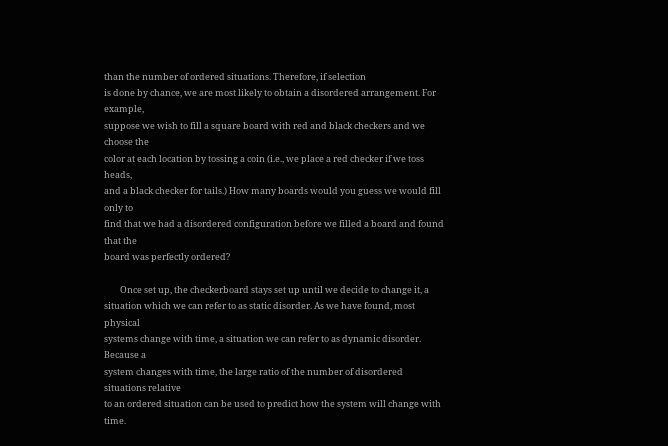than the number of ordered situations. Therefore, if selection
is done by chance, we are most likely to obtain a disordered arrangement. For example,
suppose we wish to fill a square board with red and black checkers and we choose the
color at each location by tossing a coin (i.e., we place a red checker if we toss heads,
and a black checker for tails.) How many boards would you guess we would fill only to
find that we had a disordered configuration before we filled a board and found that the
board was perfectly ordered?

        Once set up, the checkerboard stays set up until we decide to change it, a
situation which we can refer to as static disorder. As we have found, most physical
systems change with time, a situation we can refer to as dynamic disorder. Because a
system changes with time, the large ratio of the number of disordered situations relative
to an ordered situation can be used to predict how the system will change with time.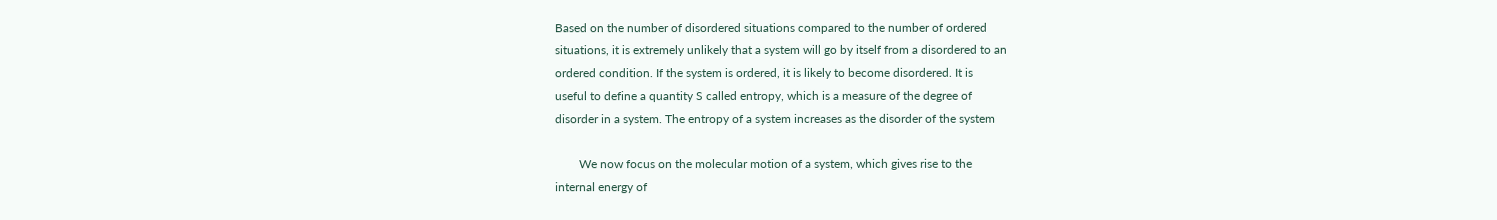Based on the number of disordered situations compared to the number of ordered
situations, it is extremely unlikely that a system will go by itself from a disordered to an
ordered condition. If the system is ordered, it is likely to become disordered. It is
useful to define a quantity S called entropy, which is a measure of the degree of
disorder in a system. The entropy of a system increases as the disorder of the system

        We now focus on the molecular motion of a system, which gives rise to the
internal energy of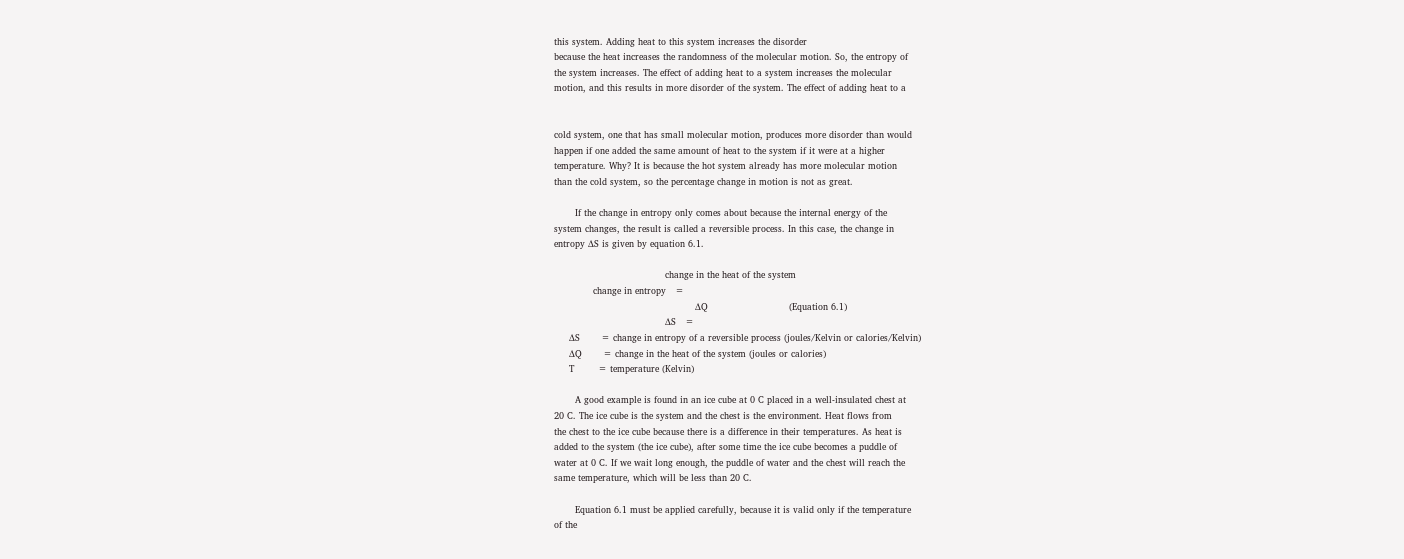this system. Adding heat to this system increases the disorder
because the heat increases the randomness of the molecular motion. So, the entropy of
the system increases. The effect of adding heat to a system increases the molecular
motion, and this results in more disorder of the system. The effect of adding heat to a


cold system, one that has small molecular motion, produces more disorder than would
happen if one added the same amount of heat to the system if it were at a higher
temperature. Why? It is because the hot system already has more molecular motion
than the cold system, so the percentage change in motion is not as great.

       If the change in entropy only comes about because the internal energy of the
system changes, the result is called a reversible process. In this case, the change in
entropy ∆S is given by equation 6.1.

                                     change in the heat of the system
             change in entropy   =
                                               ∆Q                           (Equation 6.1)
                                     ∆S   =
     ∆S       = change in entropy of a reversible process (joules/Kelvin or calories/Kelvin)
     ∆Q       = change in the heat of the system (joules or calories)
     T        = temperature (Kelvin)

       A good example is found in an ice cube at 0 C placed in a well-insulated chest at
20 C. The ice cube is the system and the chest is the environment. Heat flows from
the chest to the ice cube because there is a difference in their temperatures. As heat is
added to the system (the ice cube), after some time the ice cube becomes a puddle of
water at 0 C. If we wait long enough, the puddle of water and the chest will reach the
same temperature, which will be less than 20 C.

       Equation 6.1 must be applied carefully, because it is valid only if the temperature
of the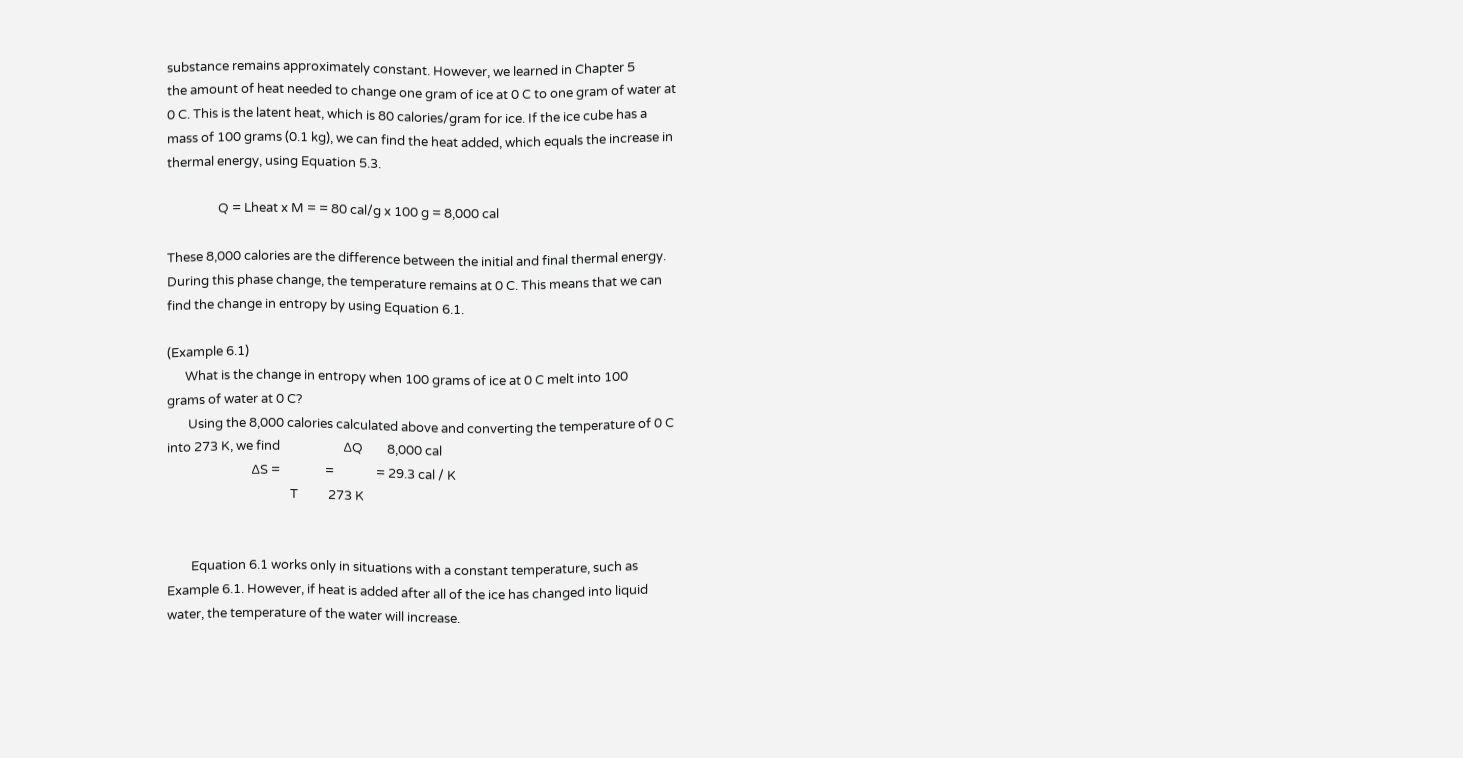substance remains approximately constant. However, we learned in Chapter 5
the amount of heat needed to change one gram of ice at 0 C to one gram of water at
0 C. This is the latent heat, which is 80 calories/gram for ice. If the ice cube has a
mass of 100 grams (0.1 kg), we can find the heat added, which equals the increase in
thermal energy, using Equation 5.3.

                 Q = Lheat x M = = 80 cal/g x 100 g = 8,000 cal

These 8,000 calories are the difference between the initial and final thermal energy.
During this phase change, the temperature remains at 0 C. This means that we can
find the change in entropy by using Equation 6.1.

(Example 6.1)
      What is the change in entropy when 100 grams of ice at 0 C melt into 100
grams of water at 0 C?
       Using the 8,000 calories calculated above and converting the temperature of 0 C
into 273 K, we find                     ∆Q        8,000 cal
                            ∆S =               =              = 29.3 cal / K
                                         T          273 K


        Equation 6.1 works only in situations with a constant temperature, such as
Example 6.1. However, if heat is added after all of the ice has changed into liquid
water, the temperature of the water will increase.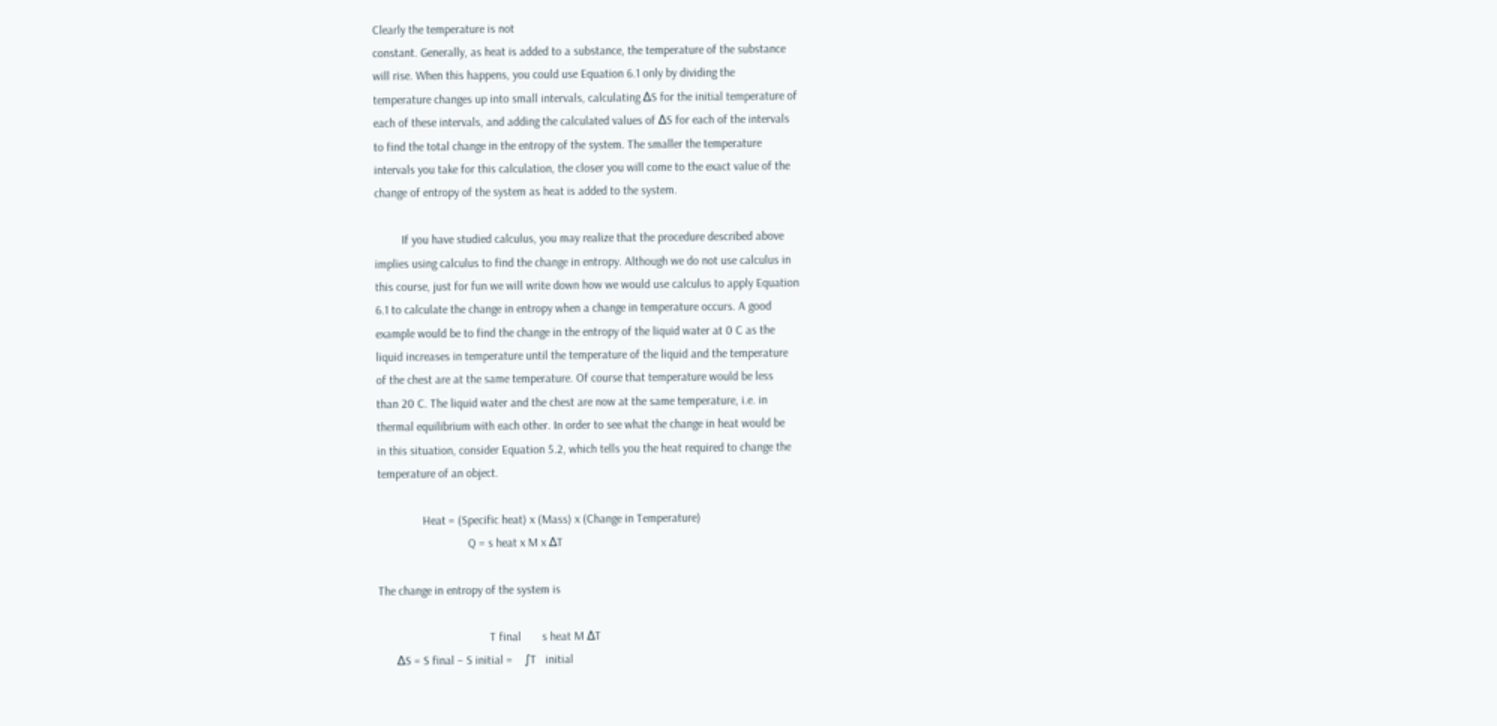Clearly the temperature is not
constant. Generally, as heat is added to a substance, the temperature of the substance
will rise. When this happens, you could use Equation 6.1 only by dividing the
temperature changes up into small intervals, calculating ∆S for the initial temperature of
each of these intervals, and adding the calculated values of ∆S for each of the intervals
to find the total change in the entropy of the system. The smaller the temperature
intervals you take for this calculation, the closer you will come to the exact value of the
change of entropy of the system as heat is added to the system.

         If you have studied calculus, you may realize that the procedure described above
implies using calculus to find the change in entropy. Although we do not use calculus in
this course, just for fun we will write down how we would use calculus to apply Equation
6.1 to calculate the change in entropy when a change in temperature occurs. A good
example would be to find the change in the entropy of the liquid water at 0 C as the
liquid increases in temperature until the temperature of the liquid and the temperature
of the chest are at the same temperature. Of course that temperature would be less
than 20 C. The liquid water and the chest are now at the same temperature, i.e. in
thermal equilibrium with each other. In order to see what the change in heat would be
in this situation, consider Equation 5.2, which tells you the heat required to change the
temperature of an object.

               Heat = (Specific heat) x (Mass) x (Change in Temperature)
                              Q = s heat x M x ∆T

The change in entropy of the system is

                                     T final       s heat M ∆T
      ∆S = S final − S initial =    ∫T   initial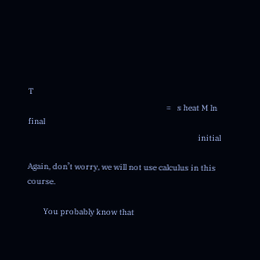T
                                                                     =   s heat M ln final
                                                                                     initial

Again, don’t worry, we will not use calculus in this course.

        You probably know that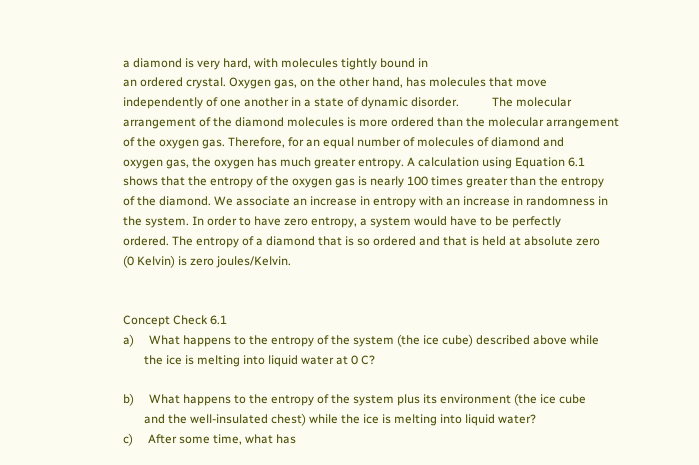a diamond is very hard, with molecules tightly bound in
an ordered crystal. Oxygen gas, on the other hand, has molecules that move
independently of one another in a state of dynamic disorder.           The molecular
arrangement of the diamond molecules is more ordered than the molecular arrangement
of the oxygen gas. Therefore, for an equal number of molecules of diamond and
oxygen gas, the oxygen has much greater entropy. A calculation using Equation 6.1
shows that the entropy of the oxygen gas is nearly 100 times greater than the entropy
of the diamond. We associate an increase in entropy with an increase in randomness in
the system. In order to have zero entropy, a system would have to be perfectly
ordered. The entropy of a diamond that is so ordered and that is held at absolute zero
(0 Kelvin) is zero joules/Kelvin.


Concept Check 6.1
a)     What happens to the entropy of the system (the ice cube) described above while
       the ice is melting into liquid water at 0 C?

b)     What happens to the entropy of the system plus its environment (the ice cube
       and the well-insulated chest) while the ice is melting into liquid water?
c)     After some time, what has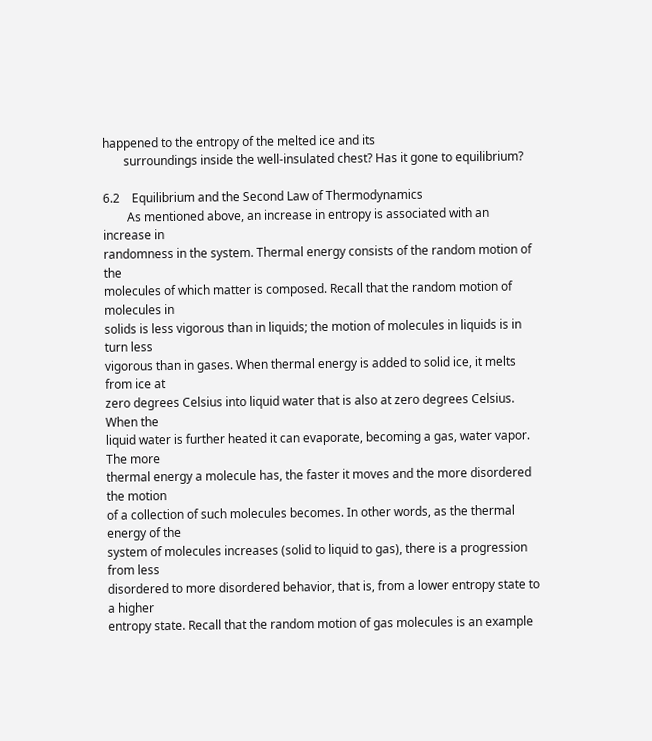happened to the entropy of the melted ice and its
       surroundings inside the well-insulated chest? Has it gone to equilibrium?

6.2    Equilibrium and the Second Law of Thermodynamics
        As mentioned above, an increase in entropy is associated with an increase in
randomness in the system. Thermal energy consists of the random motion of the
molecules of which matter is composed. Recall that the random motion of molecules in
solids is less vigorous than in liquids; the motion of molecules in liquids is in turn less
vigorous than in gases. When thermal energy is added to solid ice, it melts from ice at
zero degrees Celsius into liquid water that is also at zero degrees Celsius. When the
liquid water is further heated it can evaporate, becoming a gas, water vapor. The more
thermal energy a molecule has, the faster it moves and the more disordered the motion
of a collection of such molecules becomes. In other words, as the thermal energy of the
system of molecules increases (solid to liquid to gas), there is a progression from less
disordered to more disordered behavior, that is, from a lower entropy state to a higher
entropy state. Recall that the random motion of gas molecules is an example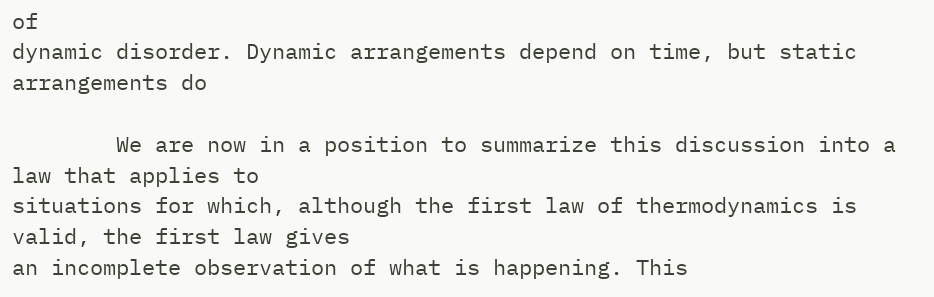of
dynamic disorder. Dynamic arrangements depend on time, but static arrangements do

        We are now in a position to summarize this discussion into a law that applies to
situations for which, although the first law of thermodynamics is valid, the first law gives
an incomplete observation of what is happening. This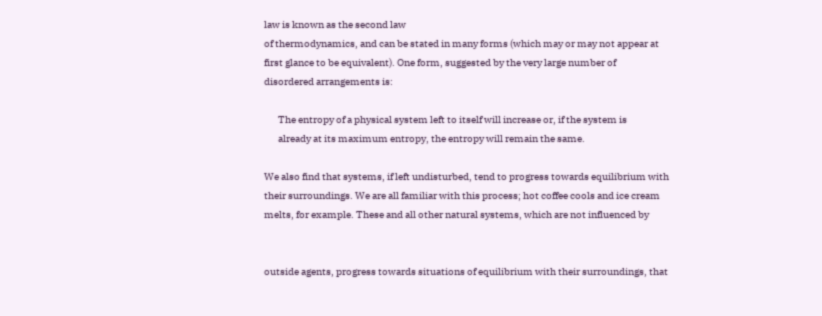law is known as the second law
of thermodynamics, and can be stated in many forms (which may or may not appear at
first glance to be equivalent). One form, suggested by the very large number of
disordered arrangements is:

       The entropy of a physical system left to itself will increase or, if the system is
       already at its maximum entropy, the entropy will remain the same.

We also find that systems, if left undisturbed, tend to progress towards equilibrium with
their surroundings. We are all familiar with this process; hot coffee cools and ice cream
melts, for example. These and all other natural systems, which are not influenced by


outside agents, progress towards situations of equilibrium with their surroundings, that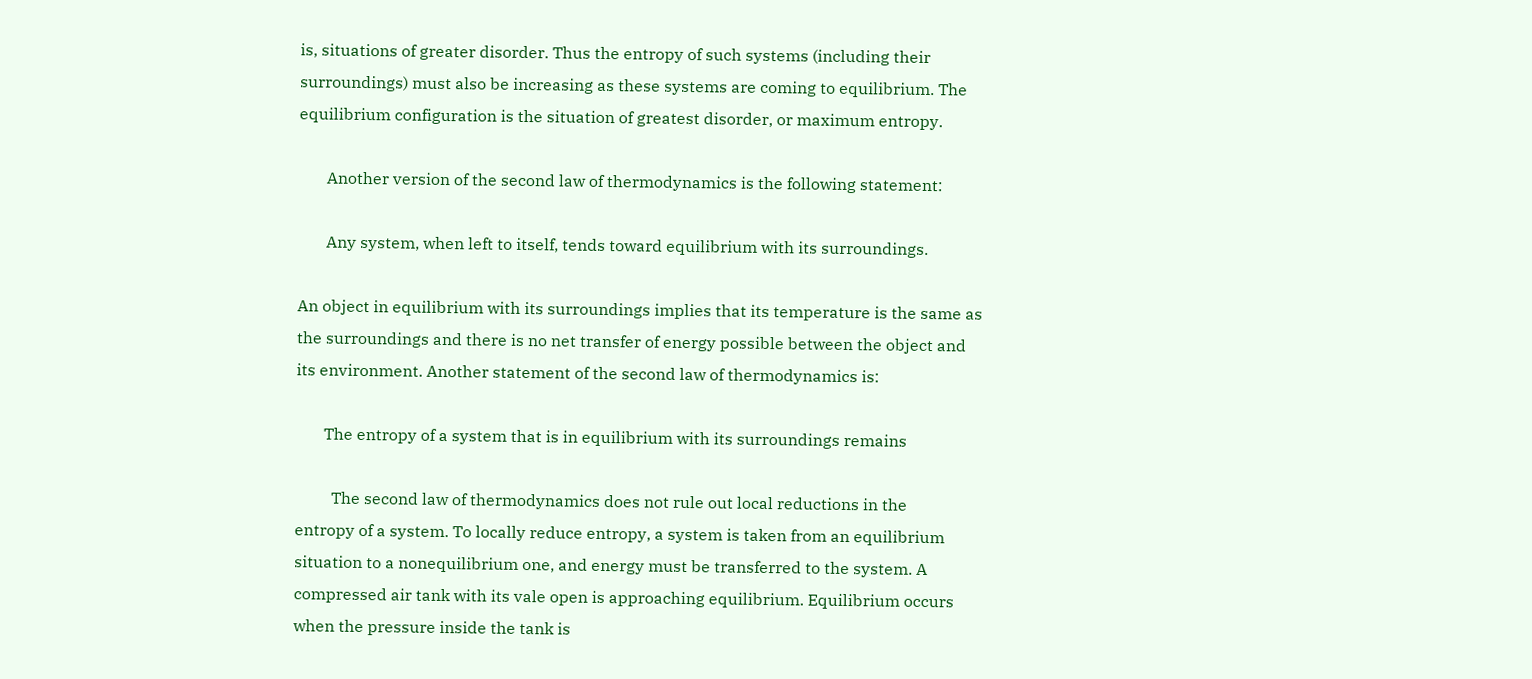is, situations of greater disorder. Thus the entropy of such systems (including their
surroundings) must also be increasing as these systems are coming to equilibrium. The
equilibrium configuration is the situation of greatest disorder, or maximum entropy.

       Another version of the second law of thermodynamics is the following statement:

       Any system, when left to itself, tends toward equilibrium with its surroundings.

An object in equilibrium with its surroundings implies that its temperature is the same as
the surroundings and there is no net transfer of energy possible between the object and
its environment. Another statement of the second law of thermodynamics is:

       The entropy of a system that is in equilibrium with its surroundings remains

         The second law of thermodynamics does not rule out local reductions in the
entropy of a system. To locally reduce entropy, a system is taken from an equilibrium
situation to a nonequilibrium one, and energy must be transferred to the system. A
compressed air tank with its vale open is approaching equilibrium. Equilibrium occurs
when the pressure inside the tank is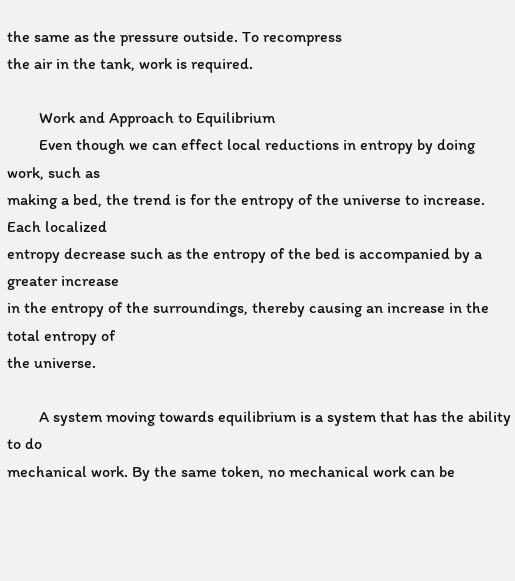the same as the pressure outside. To recompress
the air in the tank, work is required.

        Work and Approach to Equilibrium
        Even though we can effect local reductions in entropy by doing work, such as
making a bed, the trend is for the entropy of the universe to increase. Each localized
entropy decrease such as the entropy of the bed is accompanied by a greater increase
in the entropy of the surroundings, thereby causing an increase in the total entropy of
the universe.

        A system moving towards equilibrium is a system that has the ability to do
mechanical work. By the same token, no mechanical work can be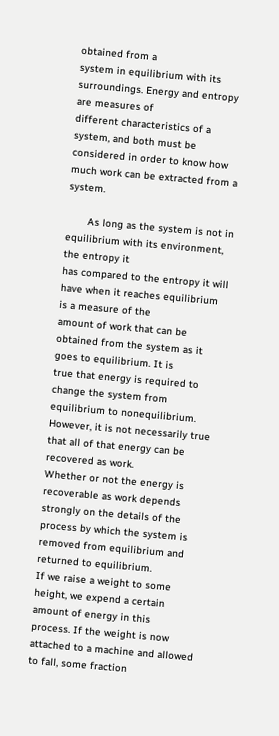obtained from a
system in equilibrium with its surroundings. Energy and entropy are measures of
different characteristics of a system, and both must be considered in order to know how
much work can be extracted from a system.

       As long as the system is not in equilibrium with its environment, the entropy it
has compared to the entropy it will have when it reaches equilibrium is a measure of the
amount of work that can be obtained from the system as it goes to equilibrium. It is
true that energy is required to change the system from equilibrium to nonequilibrium.
However, it is not necessarily true that all of that energy can be recovered as work.
Whether or not the energy is recoverable as work depends strongly on the details of the
process by which the system is removed from equilibrium and returned to equilibrium.
If we raise a weight to some height, we expend a certain amount of energy in this
process. If the weight is now attached to a machine and allowed to fall, some fraction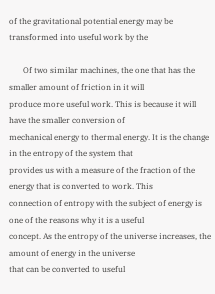of the gravitational potential energy may be transformed into useful work by the

       Of two similar machines, the one that has the smaller amount of friction in it will
produce more useful work. This is because it will have the smaller conversion of
mechanical energy to thermal energy. It is the change in the entropy of the system that
provides us with a measure of the fraction of the energy that is converted to work. This
connection of entropy with the subject of energy is one of the reasons why it is a useful
concept. As the entropy of the universe increases, the amount of energy in the universe
that can be converted to useful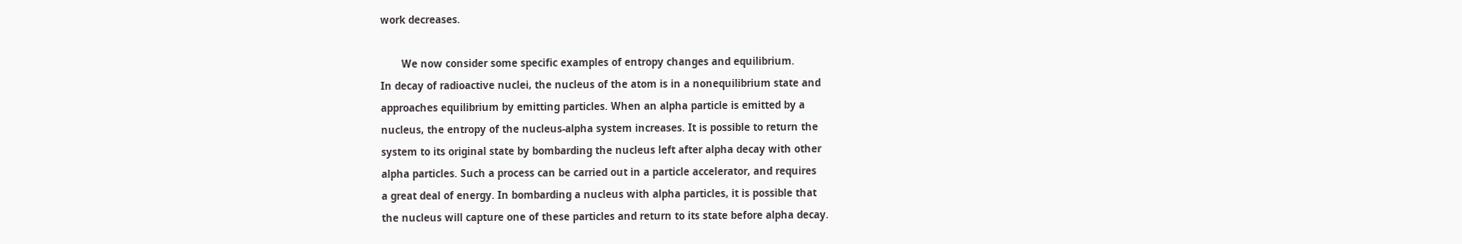work decreases.

       We now consider some specific examples of entropy changes and equilibrium.
In decay of radioactive nuclei, the nucleus of the atom is in a nonequilibrium state and
approaches equilibrium by emitting particles. When an alpha particle is emitted by a
nucleus, the entropy of the nucleus-alpha system increases. It is possible to return the
system to its original state by bombarding the nucleus left after alpha decay with other
alpha particles. Such a process can be carried out in a particle accelerator, and requires
a great deal of energy. In bombarding a nucleus with alpha particles, it is possible that
the nucleus will capture one of these particles and return to its state before alpha decay.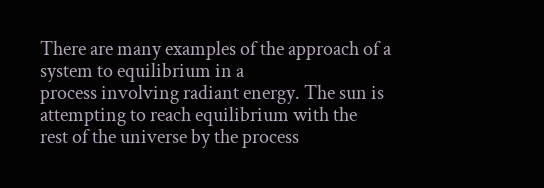There are many examples of the approach of a system to equilibrium in a
process involving radiant energy. The sun is attempting to reach equilibrium with the
rest of the universe by the process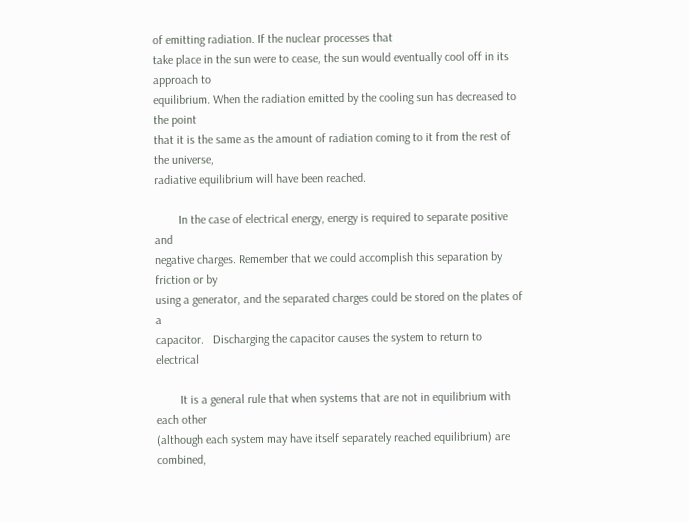of emitting radiation. If the nuclear processes that
take place in the sun were to cease, the sun would eventually cool off in its approach to
equilibrium. When the radiation emitted by the cooling sun has decreased to the point
that it is the same as the amount of radiation coming to it from the rest of the universe,
radiative equilibrium will have been reached.

        In the case of electrical energy, energy is required to separate positive and
negative charges. Remember that we could accomplish this separation by friction or by
using a generator, and the separated charges could be stored on the plates of a
capacitor.   Discharging the capacitor causes the system to return to electrical

        It is a general rule that when systems that are not in equilibrium with each other
(although each system may have itself separately reached equilibrium) are combined,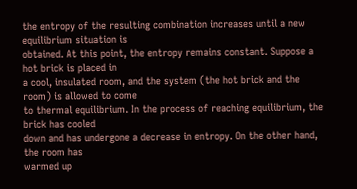the entropy of the resulting combination increases until a new equilibrium situation is
obtained. At this point, the entropy remains constant. Suppose a hot brick is placed in
a cool, insulated room, and the system (the hot brick and the room) is allowed to come
to thermal equilibrium. In the process of reaching equilibrium, the brick has cooled
down and has undergone a decrease in entropy. On the other hand, the room has
warmed up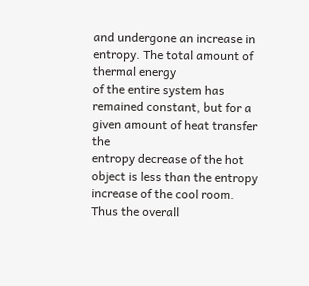and undergone an increase in entropy. The total amount of thermal energy
of the entire system has remained constant, but for a given amount of heat transfer the
entropy decrease of the hot object is less than the entropy increase of the cool room.
Thus the overall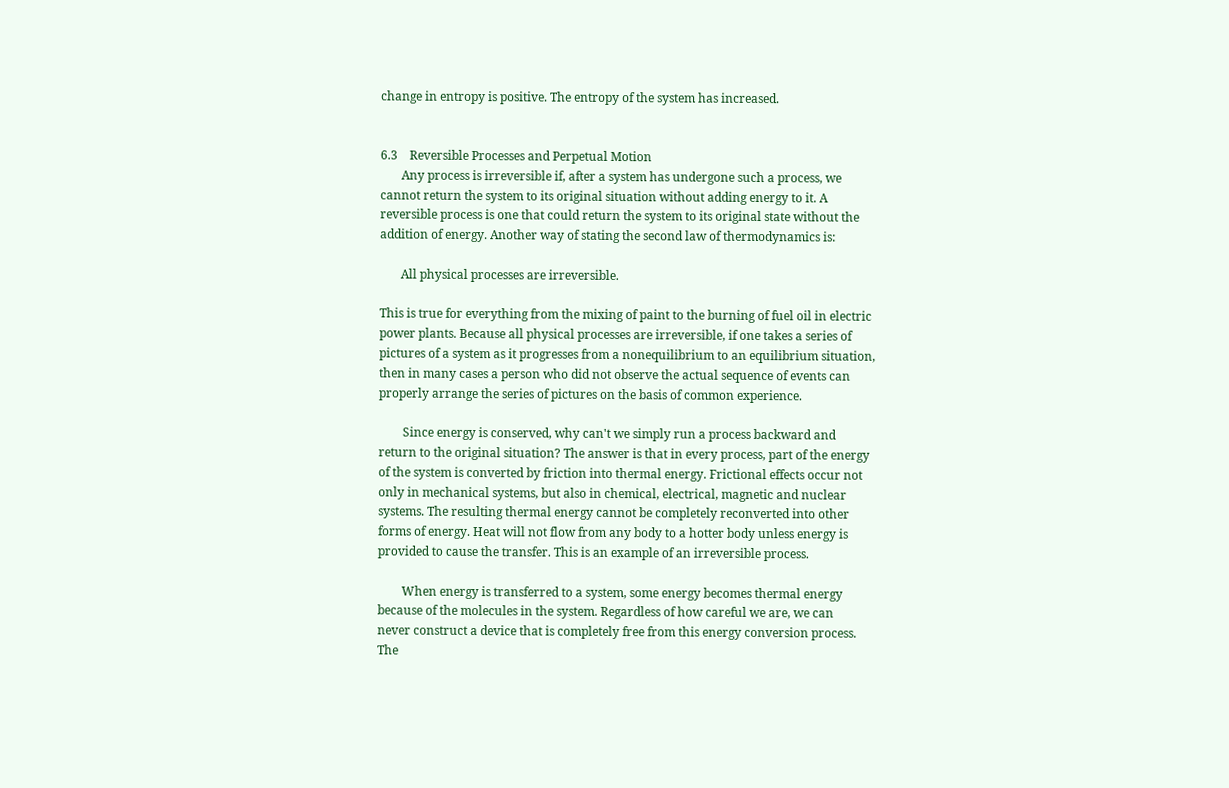change in entropy is positive. The entropy of the system has increased.


6.3    Reversible Processes and Perpetual Motion
       Any process is irreversible if, after a system has undergone such a process, we
cannot return the system to its original situation without adding energy to it. A
reversible process is one that could return the system to its original state without the
addition of energy. Another way of stating the second law of thermodynamics is:

       All physical processes are irreversible.

This is true for everything from the mixing of paint to the burning of fuel oil in electric
power plants. Because all physical processes are irreversible, if one takes a series of
pictures of a system as it progresses from a nonequilibrium to an equilibrium situation,
then in many cases a person who did not observe the actual sequence of events can
properly arrange the series of pictures on the basis of common experience.

        Since energy is conserved, why can't we simply run a process backward and
return to the original situation? The answer is that in every process, part of the energy
of the system is converted by friction into thermal energy. Frictional effects occur not
only in mechanical systems, but also in chemical, electrical, magnetic and nuclear
systems. The resulting thermal energy cannot be completely reconverted into other
forms of energy. Heat will not flow from any body to a hotter body unless energy is
provided to cause the transfer. This is an example of an irreversible process.

        When energy is transferred to a system, some energy becomes thermal energy
because of the molecules in the system. Regardless of how careful we are, we can
never construct a device that is completely free from this energy conversion process.
The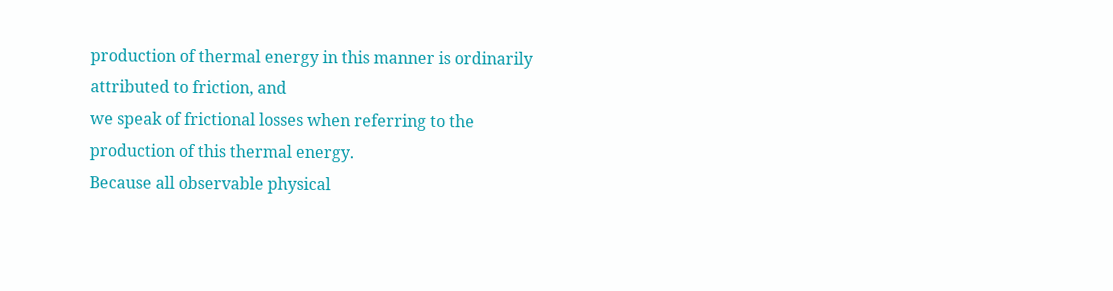production of thermal energy in this manner is ordinarily attributed to friction, and
we speak of frictional losses when referring to the production of this thermal energy.
Because all observable physical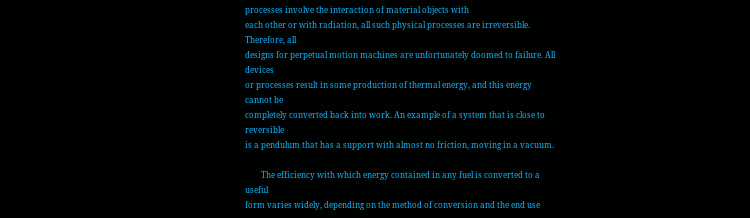processes involve the interaction of material objects with
each other or with radiation, all such physical processes are irreversible. Therefore, all
designs for perpetual motion machines are unfortunately doomed to failure. All devices
or processes result in some production of thermal energy, and this energy cannot be
completely converted back into work. An example of a system that is close to reversible
is a pendulum that has a support with almost no friction, moving in a vacuum.

        The efficiency with which energy contained in any fuel is converted to a useful
form varies widely, depending on the method of conversion and the end use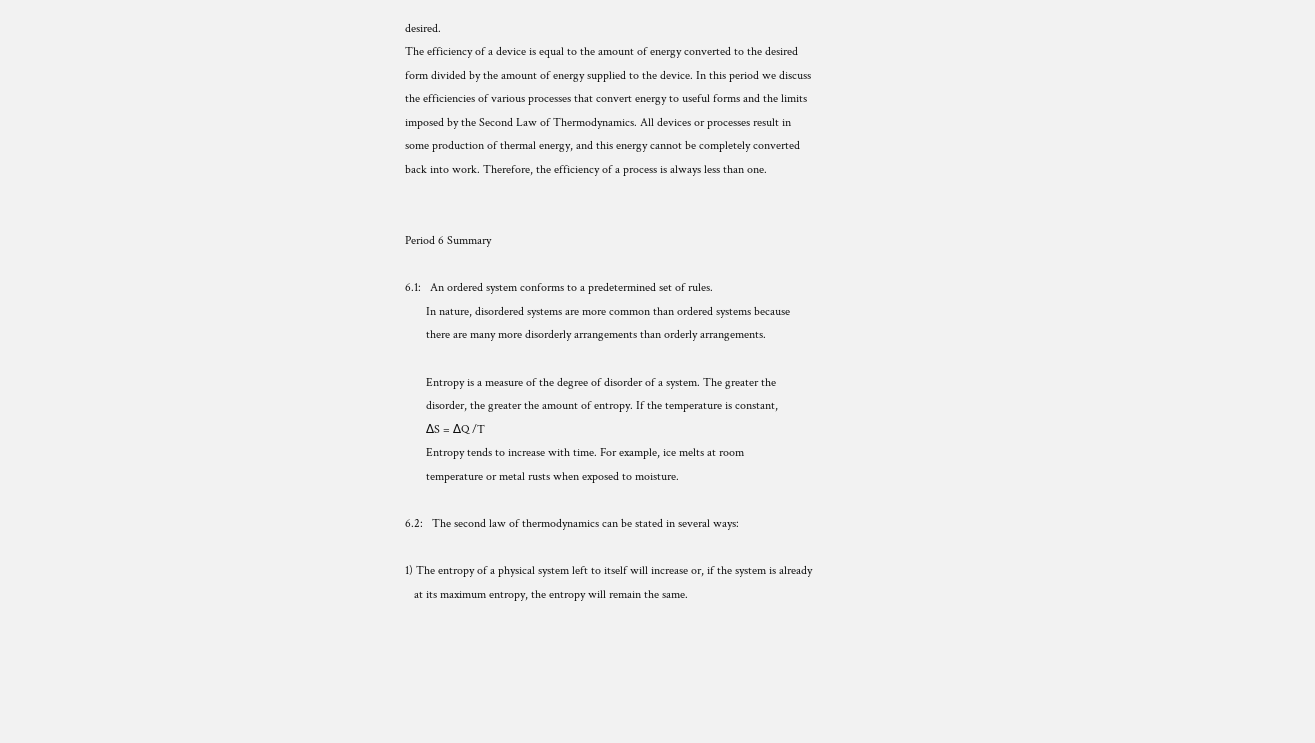desired.
The efficiency of a device is equal to the amount of energy converted to the desired
form divided by the amount of energy supplied to the device. In this period we discuss
the efficiencies of various processes that convert energy to useful forms and the limits
imposed by the Second Law of Thermodynamics. All devices or processes result in
some production of thermal energy, and this energy cannot be completely converted
back into work. Therefore, the efficiency of a process is always less than one.


Period 6 Summary

6.1:   An ordered system conforms to a predetermined set of rules.
       In nature, disordered systems are more common than ordered systems because
       there are many more disorderly arrangements than orderly arrangements.

       Entropy is a measure of the degree of disorder of a system. The greater the
       disorder, the greater the amount of entropy. If the temperature is constant,
       ∆S = ∆Q /T
       Entropy tends to increase with time. For example, ice melts at room
       temperature or metal rusts when exposed to moisture.

6.2:   The second law of thermodynamics can be stated in several ways:

1) The entropy of a physical system left to itself will increase or, if the system is already
   at its maximum entropy, the entropy will remain the same.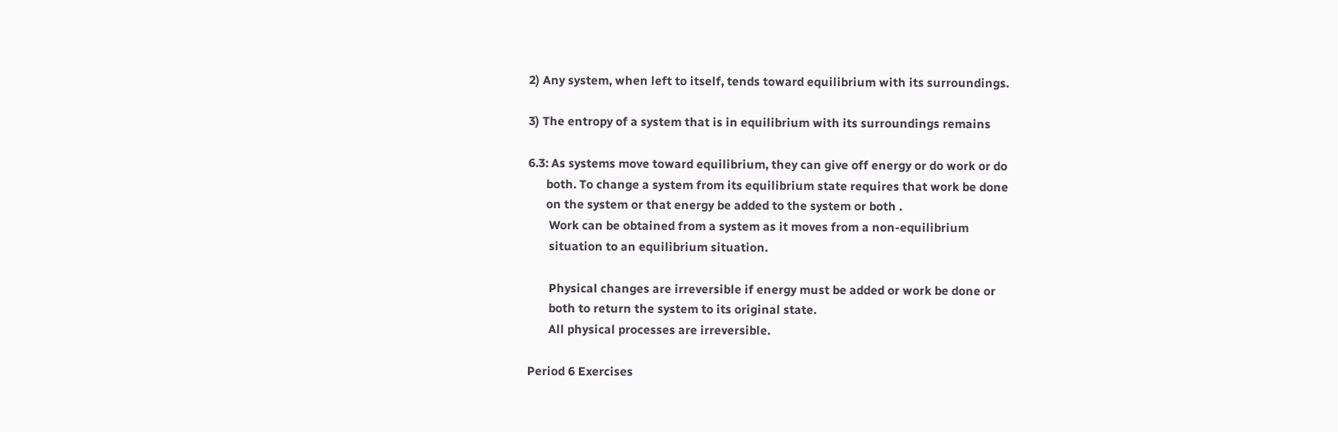2) Any system, when left to itself, tends toward equilibrium with its surroundings.

3) The entropy of a system that is in equilibrium with its surroundings remains

6.3: As systems move toward equilibrium, they can give off energy or do work or do
      both. To change a system from its equilibrium state requires that work be done
      on the system or that energy be added to the system or both .
       Work can be obtained from a system as it moves from a non-equilibrium
       situation to an equilibrium situation.

       Physical changes are irreversible if energy must be added or work be done or
       both to return the system to its original state.
       All physical processes are irreversible.

Period 6 Exercises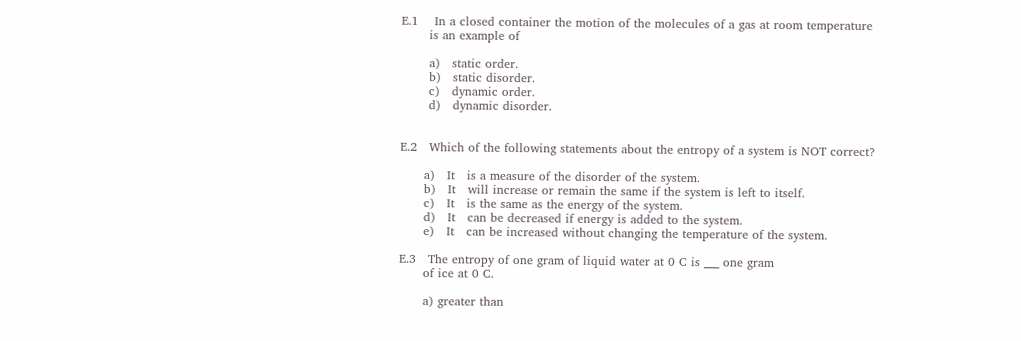E.1    In a closed container the motion of the molecules of a gas at room temperature
       is an example of

       a)   static order.
       b)   static disorder.
       c)   dynamic order.
       d)   dynamic disorder.


E.2   Which of the following statements about the entropy of a system is NOT correct?

      a)   It   is a measure of the disorder of the system.
      b)   It   will increase or remain the same if the system is left to itself.
      c)   It   is the same as the energy of the system.
      d)   It   can be decreased if energy is added to the system.
      e)   It   can be increased without changing the temperature of the system.

E.3   The entropy of one gram of liquid water at 0 C is ___ one gram
      of ice at 0 C.

      a) greater than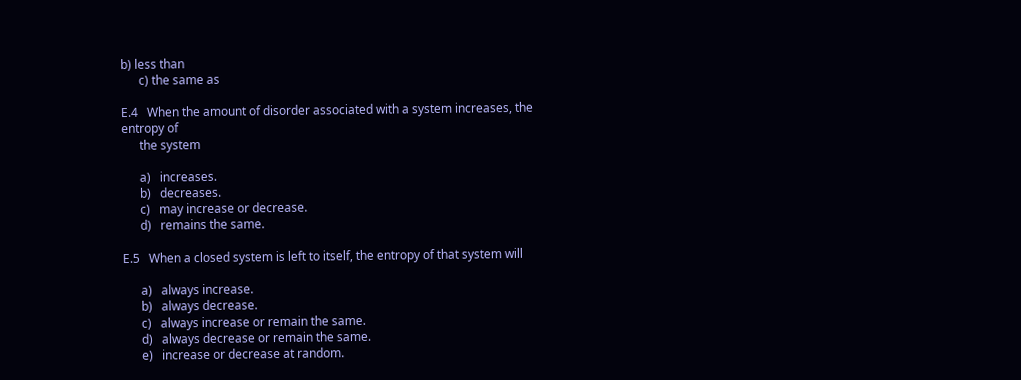b) less than
      c) the same as

E.4   When the amount of disorder associated with a system increases, the entropy of
      the system

      a)   increases.
      b)   decreases.
      c)   may increase or decrease.
      d)   remains the same.

E.5   When a closed system is left to itself, the entropy of that system will

      a)   always increase.
      b)   always decrease.
      c)   always increase or remain the same.
      d)   always decrease or remain the same.
      e)   increase or decrease at random.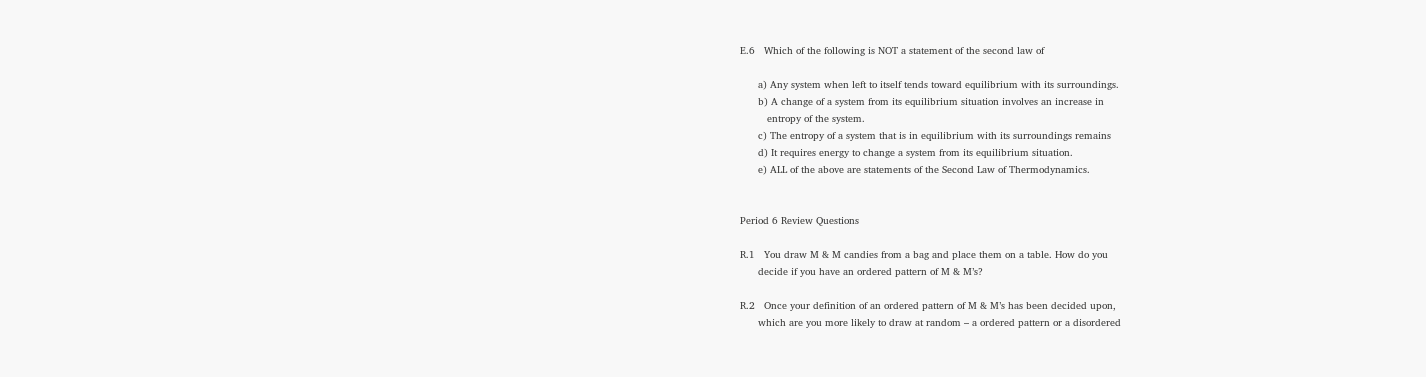E.6   Which of the following is NOT a statement of the second law of

      a) Any system when left to itself tends toward equilibrium with its surroundings.
      b) A change of a system from its equilibrium situation involves an increase in
         entropy of the system.
      c) The entropy of a system that is in equilibrium with its surroundings remains
      d) It requires energy to change a system from its equilibrium situation.
      e) ALL of the above are statements of the Second Law of Thermodynamics.


Period 6 Review Questions

R.1   You draw M & M candies from a bag and place them on a table. How do you
      decide if you have an ordered pattern of M & M’s?

R.2   Once your definition of an ordered pattern of M & M’s has been decided upon,
      which are you more likely to draw at random – a ordered pattern or a disordered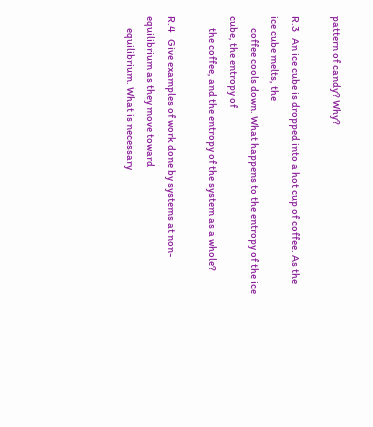pattern of candy? Why?

R.3   An ice cube is dropped into a hot cup of coffee. As the ice cube melts, the
      coffee cools down. What happens to the entropy of the ice cube, the entropy of
      the coffee, and the entropy of the system as a whole?

R.4   Give examples of work done by systems at non-equilibrium as they move toward
      equilibrium. What is necessary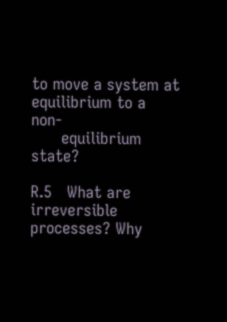to move a system at equilibrium to a non-
      equilibrium state?

R.5   What are irreversible processes? Why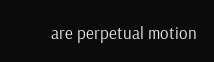are perpetual motion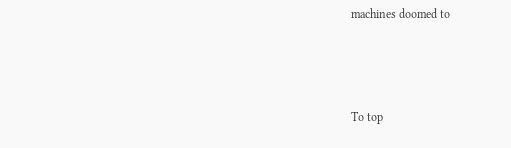machines doomed to



To top